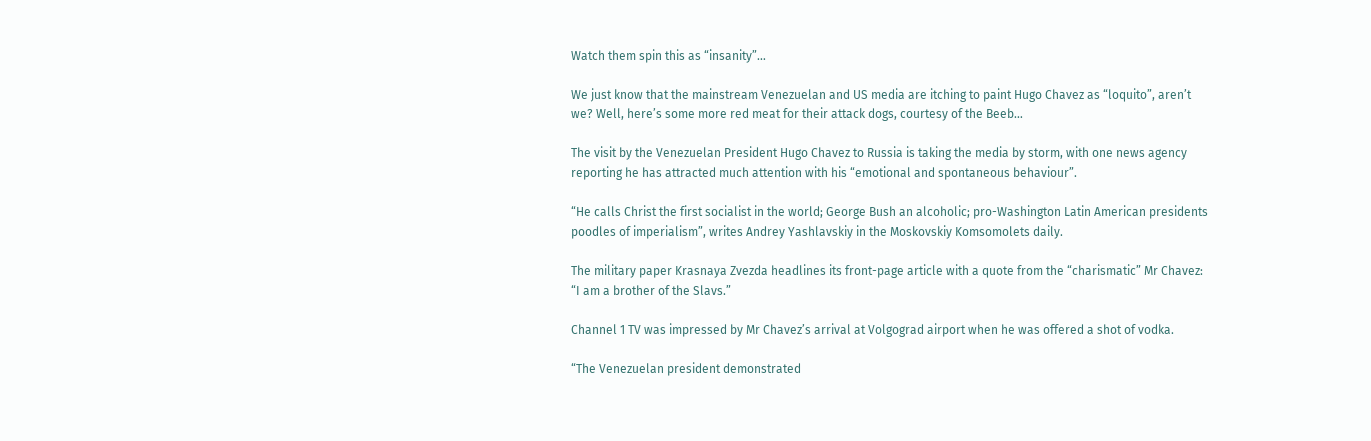Watch them spin this as “insanity”…

We just know that the mainstream Venezuelan and US media are itching to paint Hugo Chavez as “loquito”, aren’t we? Well, here’s some more red meat for their attack dogs, courtesy of the Beeb…

The visit by the Venezuelan President Hugo Chavez to Russia is taking the media by storm, with one news agency reporting he has attracted much attention with his “emotional and spontaneous behaviour”.

“He calls Christ the first socialist in the world; George Bush an alcoholic; pro-Washington Latin American presidents poodles of imperialism”, writes Andrey Yashlavskiy in the Moskovskiy Komsomolets daily.

The military paper Krasnaya Zvezda headlines its front-page article with a quote from the “charismatic” Mr Chavez: “I am a brother of the Slavs.”

Channel 1 TV was impressed by Mr Chavez’s arrival at Volgograd airport when he was offered a shot of vodka.

“The Venezuelan president demonstrated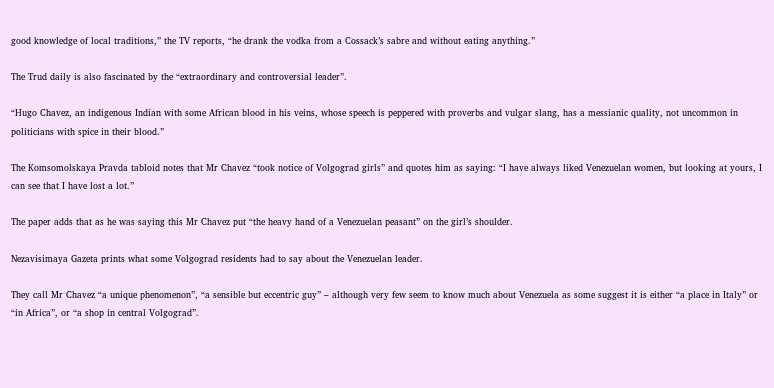good knowledge of local traditions,” the TV reports, “he drank the vodka from a Cossack’s sabre and without eating anything.”

The Trud daily is also fascinated by the “extraordinary and controversial leader”.

“Hugo Chavez, an indigenous Indian with some African blood in his veins, whose speech is peppered with proverbs and vulgar slang, has a messianic quality, not uncommon in politicians with spice in their blood.”

The Komsomolskaya Pravda tabloid notes that Mr Chavez “took notice of Volgograd girls” and quotes him as saying: “I have always liked Venezuelan women, but looking at yours, I can see that I have lost a lot.”

The paper adds that as he was saying this Mr Chavez put “the heavy hand of a Venezuelan peasant” on the girl’s shoulder.

Nezavisimaya Gazeta prints what some Volgograd residents had to say about the Venezuelan leader.

They call Mr Chavez “a unique phenomenon”, “a sensible but eccentric guy” – although very few seem to know much about Venezuela as some suggest it is either “a place in Italy” or “in Africa”, or “a shop in central Volgograd”.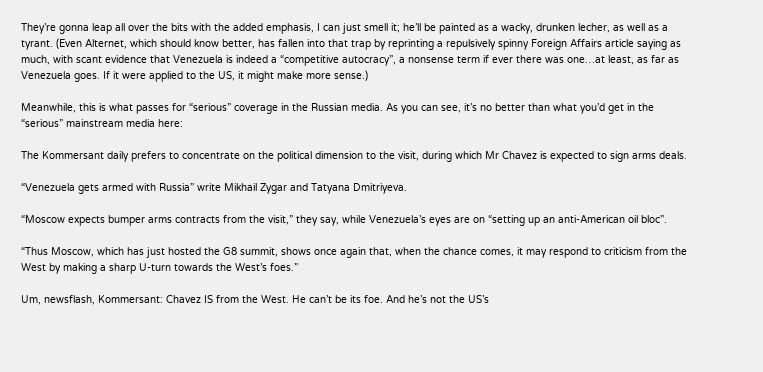They’re gonna leap all over the bits with the added emphasis, I can just smell it; he’ll be painted as a wacky, drunken lecher, as well as a tyrant. (Even Alternet, which should know better, has fallen into that trap by reprinting a repulsively spinny Foreign Affairs article saying as much, with scant evidence that Venezuela is indeed a “competitive autocracy”, a nonsense term if ever there was one…at least, as far as Venezuela goes. If it were applied to the US, it might make more sense.)

Meanwhile, this is what passes for “serious” coverage in the Russian media. As you can see, it’s no better than what you’d get in the “serious” mainstream media here:

The Kommersant daily prefers to concentrate on the political dimension to the visit, during which Mr Chavez is expected to sign arms deals.

“Venezuela gets armed with Russia” write Mikhail Zygar and Tatyana Dmitriyeva.

“Moscow expects bumper arms contracts from the visit,” they say, while Venezuela’s eyes are on “setting up an anti-American oil bloc”.

“Thus Moscow, which has just hosted the G8 summit, shows once again that, when the chance comes, it may respond to criticism from the West by making a sharp U-turn towards the West’s foes.”

Um, newsflash, Kommersant: Chavez IS from the West. He can’t be its foe. And he’s not the US’s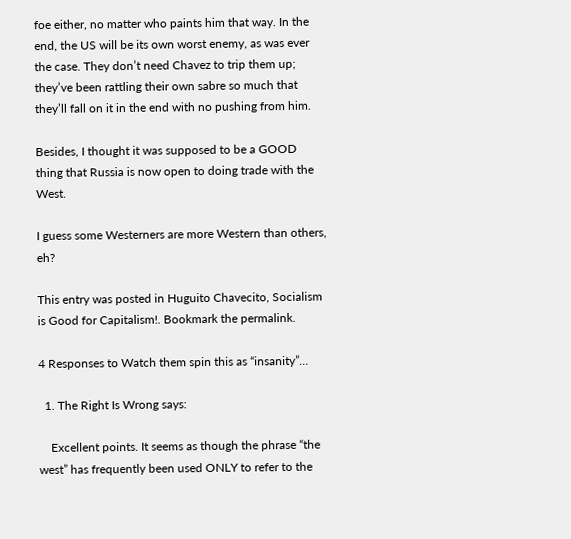foe either, no matter who paints him that way. In the end, the US will be its own worst enemy, as was ever the case. They don’t need Chavez to trip them up; they’ve been rattling their own sabre so much that they’ll fall on it in the end with no pushing from him.

Besides, I thought it was supposed to be a GOOD thing that Russia is now open to doing trade with the West.

I guess some Westerners are more Western than others, eh?

This entry was posted in Huguito Chavecito, Socialism is Good for Capitalism!. Bookmark the permalink.

4 Responses to Watch them spin this as “insanity”…

  1. The Right Is Wrong says:

    Excellent points. It seems as though the phrase “the west” has frequently been used ONLY to refer to the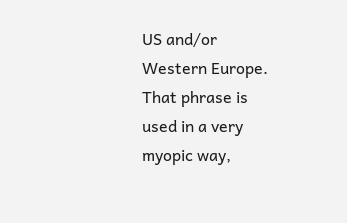US and/or Western Europe. That phrase is used in a very myopic way,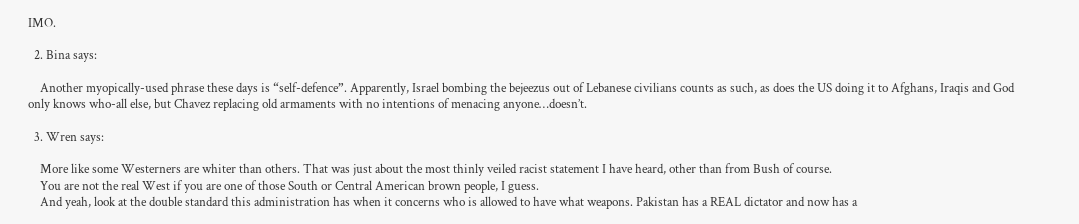IMO.

  2. Bina says:

    Another myopically-used phrase these days is “self-defence”. Apparently, Israel bombing the bejeezus out of Lebanese civilians counts as such, as does the US doing it to Afghans, Iraqis and God only knows who-all else, but Chavez replacing old armaments with no intentions of menacing anyone…doesn’t.

  3. Wren says:

    More like some Westerners are whiter than others. That was just about the most thinly veiled racist statement I have heard, other than from Bush of course.
    You are not the real West if you are one of those South or Central American brown people, I guess.
    And yeah, look at the double standard this administration has when it concerns who is allowed to have what weapons. Pakistan has a REAL dictator and now has a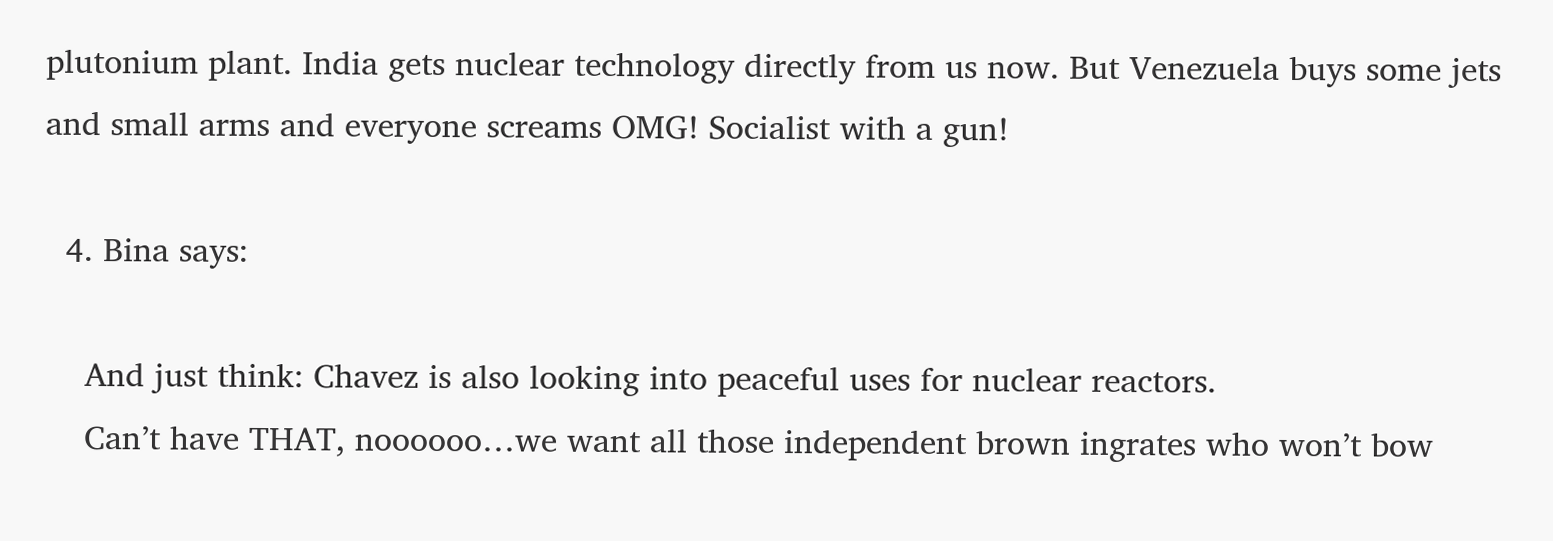plutonium plant. India gets nuclear technology directly from us now. But Venezuela buys some jets and small arms and everyone screams OMG! Socialist with a gun!

  4. Bina says:

    And just think: Chavez is also looking into peaceful uses for nuclear reactors.
    Can’t have THAT, noooooo…we want all those independent brown ingrates who won’t bow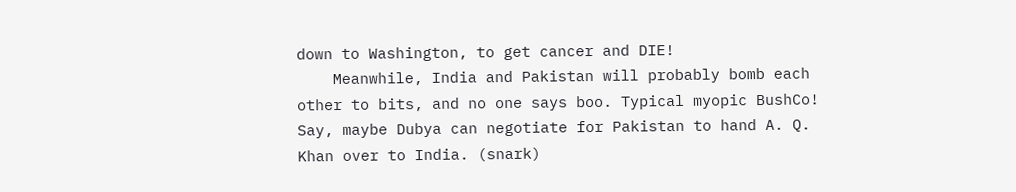down to Washington, to get cancer and DIE!
    Meanwhile, India and Pakistan will probably bomb each other to bits, and no one says boo. Typical myopic BushCo! Say, maybe Dubya can negotiate for Pakistan to hand A. Q. Khan over to India. (snark)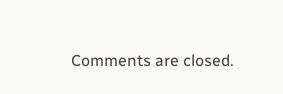Comments are closed.